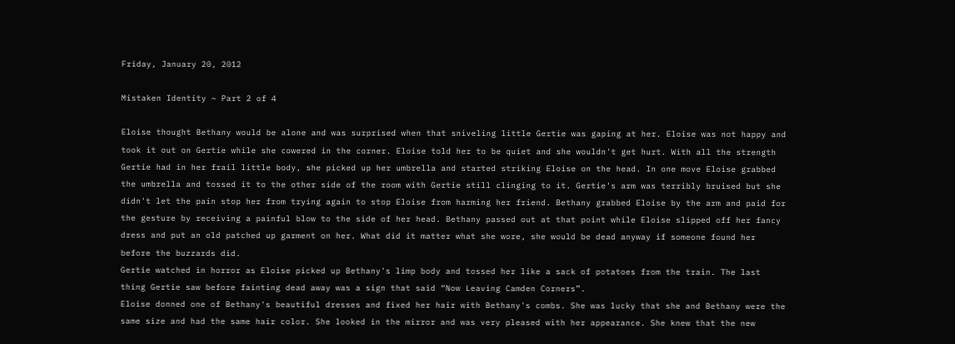Friday, January 20, 2012

Mistaken Identity ~ Part 2 of 4

Eloise thought Bethany would be alone and was surprised when that sniveling little Gertie was gaping at her. Eloise was not happy and took it out on Gertie while she cowered in the corner. Eloise told her to be quiet and she wouldn't get hurt. With all the strength Gertie had in her frail little body, she picked up her umbrella and started striking Eloise on the head. In one move Eloise grabbed the umbrella and tossed it to the other side of the room with Gertie still clinging to it. Gertie's arm was terribly bruised but she didn't let the pain stop her from trying again to stop Eloise from harming her friend. Bethany grabbed Eloise by the arm and paid for the gesture by receiving a painful blow to the side of her head. Bethany passed out at that point while Eloise slipped off her fancy dress and put an old patched up garment on her. What did it matter what she wore, she would be dead anyway if someone found her before the buzzards did.
Gertie watched in horror as Eloise picked up Bethany's limp body and tossed her like a sack of potatoes from the train. The last thing Gertie saw before fainting dead away was a sign that said “Now Leaving Camden Corners”.
Eloise donned one of Bethany's beautiful dresses and fixed her hair with Bethany's combs. She was lucky that she and Bethany were the same size and had the same hair color. She looked in the mirror and was very pleased with her appearance. She knew that the new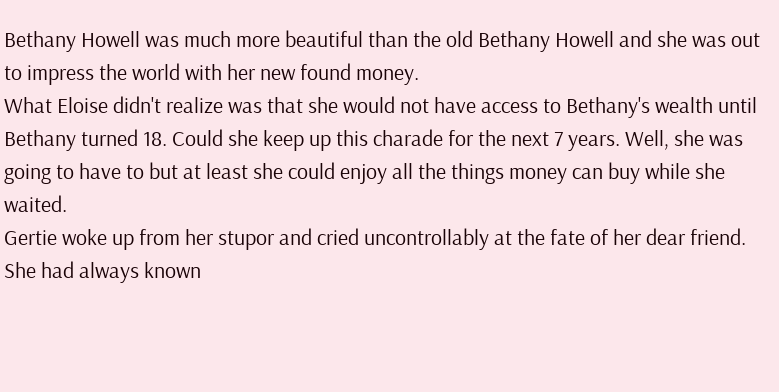Bethany Howell was much more beautiful than the old Bethany Howell and she was out to impress the world with her new found money.
What Eloise didn't realize was that she would not have access to Bethany's wealth until Bethany turned 18. Could she keep up this charade for the next 7 years. Well, she was going to have to but at least she could enjoy all the things money can buy while she waited.
Gertie woke up from her stupor and cried uncontrollably at the fate of her dear friend. She had always known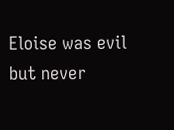Eloise was evil but never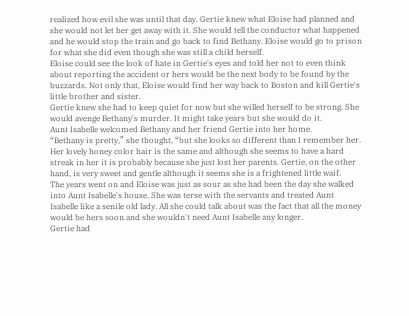realized how evil she was until that day. Gertie knew what Eloise had planned and she would not let her get away with it. She would tell the conductor what happened and he would stop the train and go back to find Bethany. Eloise would go to prison for what she did even though she was still a child herself.
Eloise could see the look of hate in Gertie's eyes and told her not to even think about reporting the accident or hers would be the next body to be found by the buzzards. Not only that, Eloise would find her way back to Boston and kill Gertie's little brother and sister.
Gertie knew she had to keep quiet for now but she willed herself to be strong. She would avenge Bethany's murder. It might take years but she would do it.
Aunt Isabelle welcomed Bethany and her friend Gertie into her home.
“Bethany is pretty,” she thought, “but she looks so different than I remember her. Her lovely honey color hair is the same and although she seems to have a hard streak in her it is probably because she just lost her parents. Gertie, on the other hand, is very sweet and gentle although it seems she is a frightened little waif.
The years went on and Eloise was just as sour as she had been the day she walked into Aunt Isabelle's house. She was terse with the servants and treated Aunt Isabelle like a senile old lady. All she could talk about was the fact that all the money would be hers soon and she wouldn't need Aunt Isabelle any longer.
Gertie had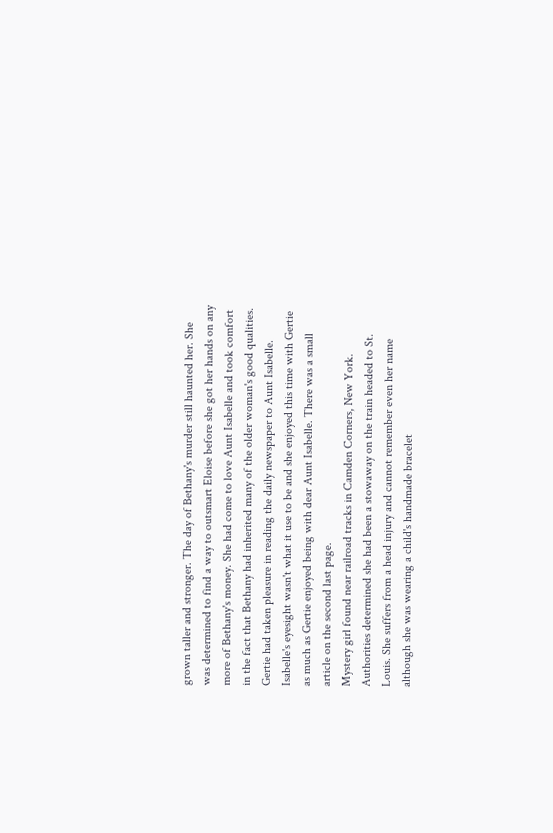grown taller and stronger. The day of Bethany's murder still haunted her. She was determined to find a way to outsmart Eloise before she got her hands on any more of Bethany's money. She had come to love Aunt Isabelle and took comfort in the fact that Bethany had inherited many of the older woman's good qualities.
Gertie had taken pleasure in reading the daily newspaper to Aunt Isabelle. Isabelle's eyesight wasn't what it use to be and she enjoyed this time with Gertie as much as Gertie enjoyed being with dear Aunt Isabelle. There was a small article on the second last page.
Mystery girl found near railroad tracks in Camden Corners, New York. Authorities determined she had been a stowaway on the train headed to St. Louis. She suffers from a head injury and cannot remember even her name although she was wearing a child's handmade bracelet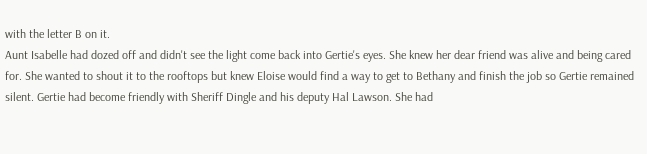with the letter B on it.
Aunt Isabelle had dozed off and didn't see the light come back into Gertie's eyes. She knew her dear friend was alive and being cared for. She wanted to shout it to the rooftops but knew Eloise would find a way to get to Bethany and finish the job so Gertie remained silent. Gertie had become friendly with Sheriff Dingle and his deputy Hal Lawson. She had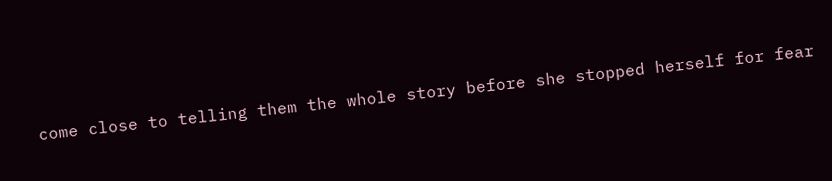come close to telling them the whole story before she stopped herself for fear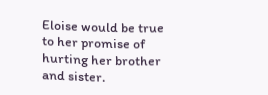Eloise would be true to her promise of hurting her brother and sister.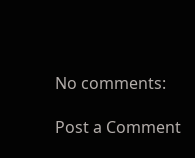No comments:

Post a Comment